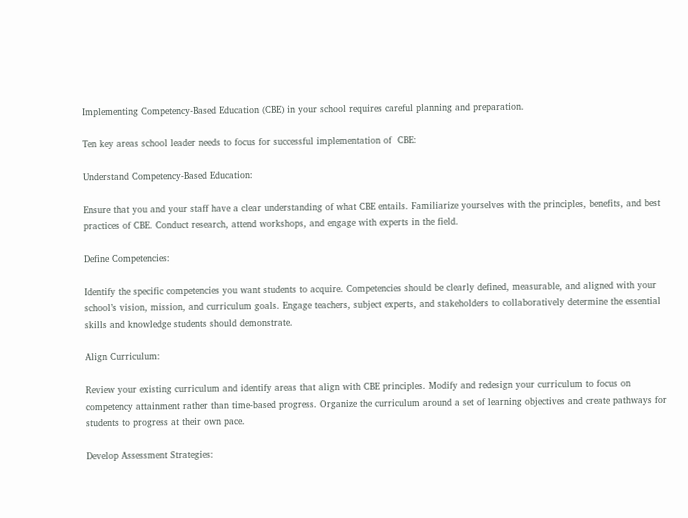Implementing Competency-Based Education (CBE) in your school requires careful planning and preparation.

Ten key areas school leader needs to focus for successful implementation of  CBE:

Understand Competency-Based Education:

Ensure that you and your staff have a clear understanding of what CBE entails. Familiarize yourselves with the principles, benefits, and best practices of CBE. Conduct research, attend workshops, and engage with experts in the field.

Define Competencies:

Identify the specific competencies you want students to acquire. Competencies should be clearly defined, measurable, and aligned with your school’s vision, mission, and curriculum goals. Engage teachers, subject experts, and stakeholders to collaboratively determine the essential skills and knowledge students should demonstrate.

Align Curriculum:

Review your existing curriculum and identify areas that align with CBE principles. Modify and redesign your curriculum to focus on competency attainment rather than time-based progress. Organize the curriculum around a set of learning objectives and create pathways for students to progress at their own pace.

Develop Assessment Strategies: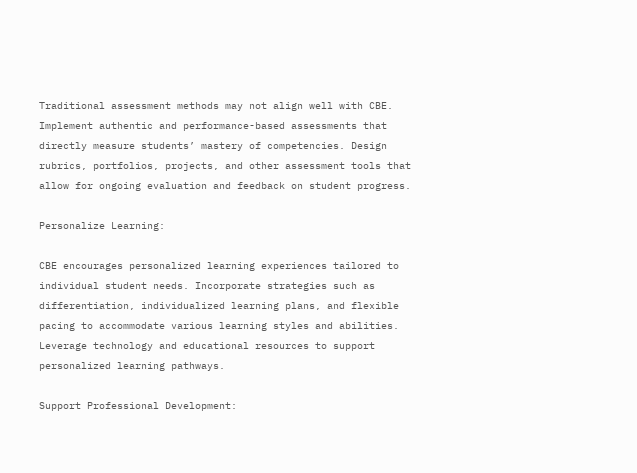Traditional assessment methods may not align well with CBE. Implement authentic and performance-based assessments that directly measure students’ mastery of competencies. Design rubrics, portfolios, projects, and other assessment tools that allow for ongoing evaluation and feedback on student progress.

Personalize Learning:

CBE encourages personalized learning experiences tailored to individual student needs. Incorporate strategies such as differentiation, individualized learning plans, and flexible pacing to accommodate various learning styles and abilities. Leverage technology and educational resources to support personalized learning pathways.

Support Professional Development: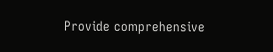Provide comprehensive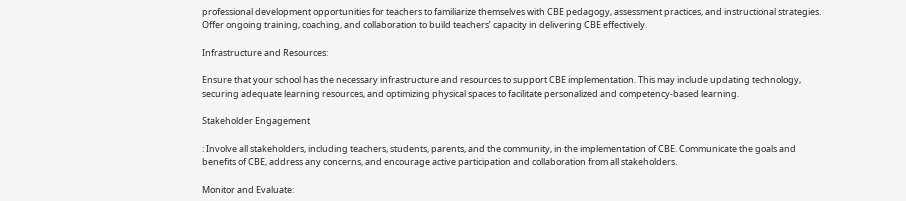professional development opportunities for teachers to familiarize themselves with CBE pedagogy, assessment practices, and instructional strategies. Offer ongoing training, coaching, and collaboration to build teachers’ capacity in delivering CBE effectively.

Infrastructure and Resources:

Ensure that your school has the necessary infrastructure and resources to support CBE implementation. This may include updating technology, securing adequate learning resources, and optimizing physical spaces to facilitate personalized and competency-based learning.

Stakeholder Engagement

: Involve all stakeholders, including teachers, students, parents, and the community, in the implementation of CBE. Communicate the goals and benefits of CBE, address any concerns, and encourage active participation and collaboration from all stakeholders.

Monitor and Evaluate: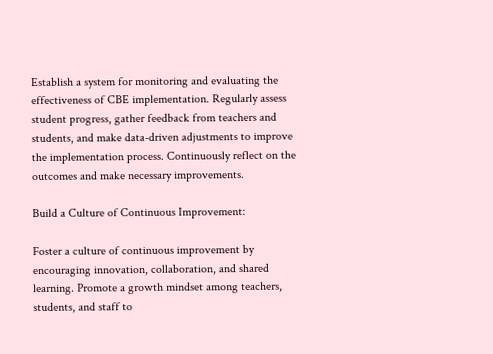Establish a system for monitoring and evaluating the effectiveness of CBE implementation. Regularly assess student progress, gather feedback from teachers and students, and make data-driven adjustments to improve the implementation process. Continuously reflect on the outcomes and make necessary improvements.

Build a Culture of Continuous Improvement:

Foster a culture of continuous improvement by encouraging innovation, collaboration, and shared learning. Promote a growth mindset among teachers, students, and staff to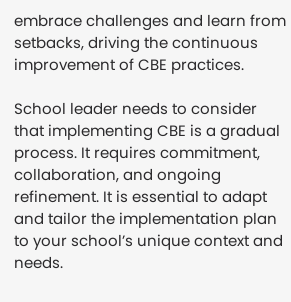embrace challenges and learn from setbacks, driving the continuous improvement of CBE practices.

School leader needs to consider that implementing CBE is a gradual process. It requires commitment, collaboration, and ongoing refinement. It is essential to adapt and tailor the implementation plan to your school’s unique context and needs.